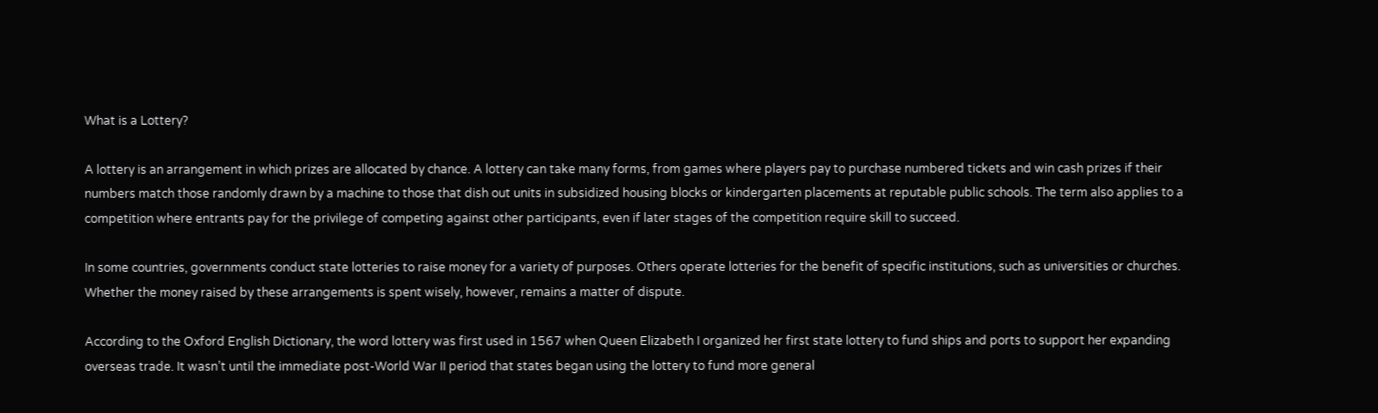What is a Lottery?

A lottery is an arrangement in which prizes are allocated by chance. A lottery can take many forms, from games where players pay to purchase numbered tickets and win cash prizes if their numbers match those randomly drawn by a machine to those that dish out units in subsidized housing blocks or kindergarten placements at reputable public schools. The term also applies to a competition where entrants pay for the privilege of competing against other participants, even if later stages of the competition require skill to succeed.

In some countries, governments conduct state lotteries to raise money for a variety of purposes. Others operate lotteries for the benefit of specific institutions, such as universities or churches. Whether the money raised by these arrangements is spent wisely, however, remains a matter of dispute.

According to the Oxford English Dictionary, the word lottery was first used in 1567 when Queen Elizabeth I organized her first state lottery to fund ships and ports to support her expanding overseas trade. It wasn’t until the immediate post-World War II period that states began using the lottery to fund more general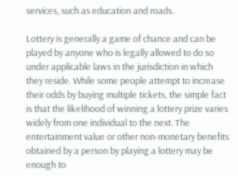services, such as education and roads.

Lottery is generally a game of chance and can be played by anyone who is legally allowed to do so under applicable laws in the jurisdiction in which they reside. While some people attempt to increase their odds by buying multiple tickets, the simple fact is that the likelihood of winning a lottery prize varies widely from one individual to the next. The entertainment value or other non-monetary benefits obtained by a person by playing a lottery may be enough to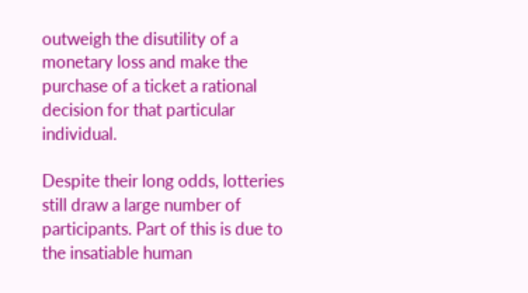outweigh the disutility of a monetary loss and make the purchase of a ticket a rational decision for that particular individual.

Despite their long odds, lotteries still draw a large number of participants. Part of this is due to the insatiable human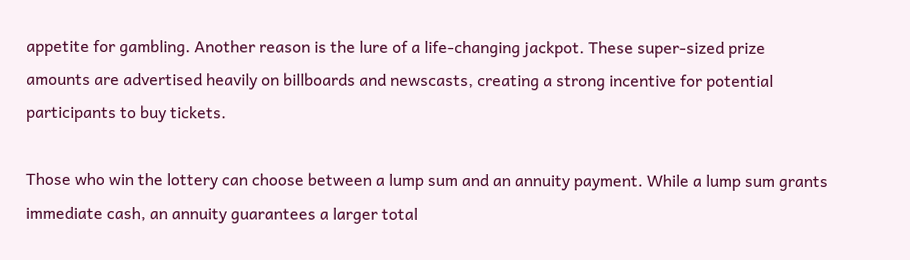appetite for gambling. Another reason is the lure of a life-changing jackpot. These super-sized prize amounts are advertised heavily on billboards and newscasts, creating a strong incentive for potential participants to buy tickets.

Those who win the lottery can choose between a lump sum and an annuity payment. While a lump sum grants immediate cash, an annuity guarantees a larger total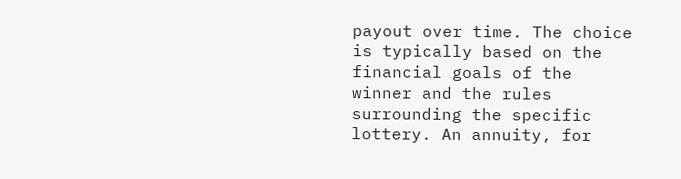payout over time. The choice is typically based on the financial goals of the winner and the rules surrounding the specific lottery. An annuity, for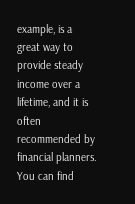example, is a great way to provide steady income over a lifetime, and it is often recommended by financial planners. You can find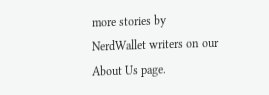more stories by NerdWallet writers on our About Us page.